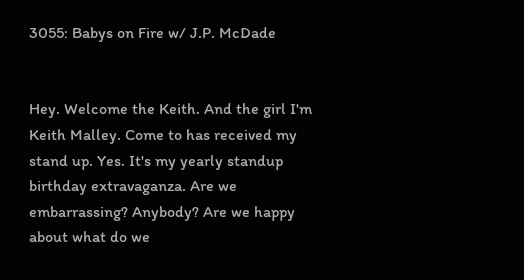3055: Babys on Fire w/ J.P. McDade


Hey. Welcome the Keith. And the girl I'm Keith Malley. Come to has received my stand up. Yes. It's my yearly standup birthday extravaganza. Are we embarrassing? Anybody? Are we happy about what do we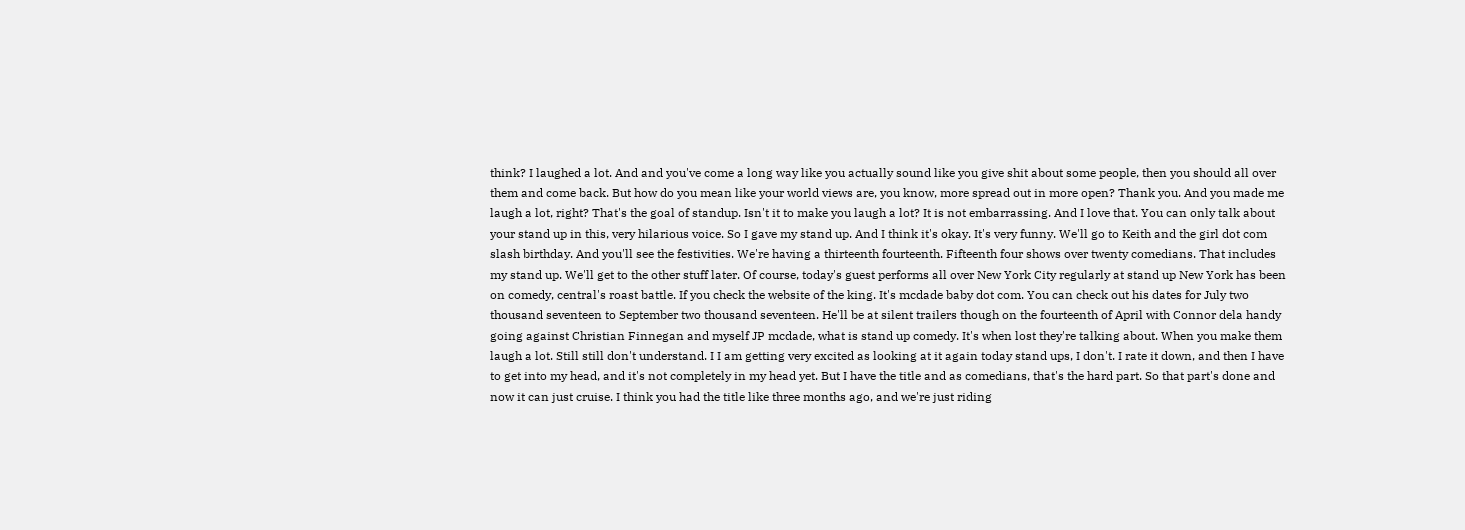think? I laughed a lot. And and you've come a long way like you actually sound like you give shit about some people, then you should all over them and come back. But how do you mean like your world views are, you know, more spread out in more open? Thank you. And you made me laugh a lot, right? That's the goal of standup. Isn't it to make you laugh a lot? It is not embarrassing. And I love that. You can only talk about your stand up in this, very hilarious voice. So I gave my stand up. And I think it's okay. It's very funny. We'll go to Keith and the girl dot com slash birthday. And you'll see the festivities. We're having a thirteenth fourteenth. Fifteenth four shows over twenty comedians. That includes my stand up. We'll get to the other stuff later. Of course, today's guest performs all over New York City regularly at stand up New York has been on comedy, central's roast battle. If you check the website of the king. It's mcdade baby dot com. You can check out his dates for July two thousand seventeen to September two thousand seventeen. He'll be at silent trailers though on the fourteenth of April with Connor dela handy going against Christian Finnegan and myself JP mcdade, what is stand up comedy. It's when lost they're talking about. When you make them laugh a lot. Still still don't understand. I I am getting very excited as looking at it again today stand ups, I don't. I rate it down, and then I have to get into my head, and it's not completely in my head yet. But I have the title and as comedians, that's the hard part. So that part's done and now it can just cruise. I think you had the title like three months ago, and we're just riding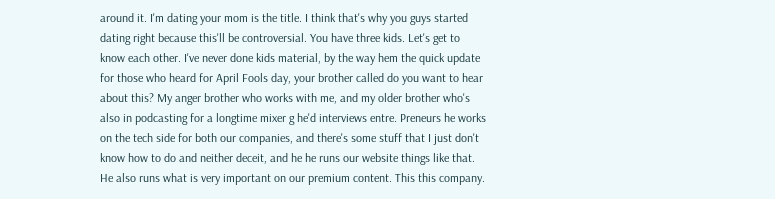around it. I'm dating your mom is the title. I think that's why you guys started dating right because this'll be controversial. You have three kids. Let's get to know each other. I've never done kids material, by the way hem the quick update for those who heard for April Fools day, your brother called do you want to hear about this? My anger brother who works with me, and my older brother who's also in podcasting for a longtime mixer g he'd interviews entre. Preneurs he works on the tech side for both our companies, and there's some stuff that I just don't know how to do and neither deceit, and he he runs our website things like that. He also runs what is very important on our premium content. This this company.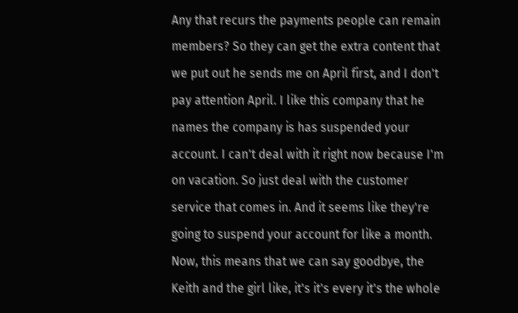Any that recurs the payments people can remain members? So they can get the extra content that we put out he sends me on April first, and I don't pay attention April. I like this company that he names the company is has suspended your account. I can't deal with it right now because I'm on vacation. So just deal with the customer service that comes in. And it seems like they're going to suspend your account for like a month. Now, this means that we can say goodbye, the Keith and the girl like, it's it's every it's the whole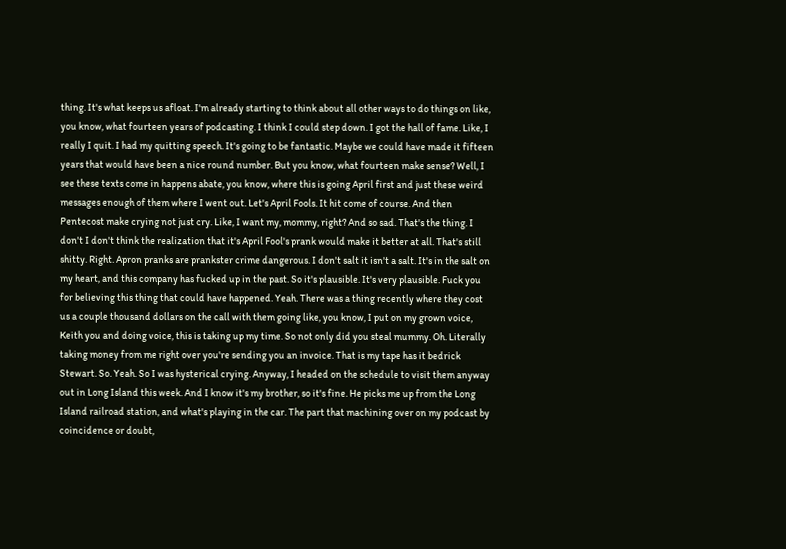thing. It's what keeps us afloat. I'm already starting to think about all other ways to do things on like, you know, what fourteen years of podcasting. I think I could step down. I got the hall of fame. Like, I really I quit. I had my quitting speech. It's going to be fantastic. Maybe we could have made it fifteen years that would have been a nice round number. But you know, what fourteen make sense? Well, I see these texts come in happens abate, you know, where this is going April first and just these weird messages enough of them where I went out. Let's April Fools. It hit come of course. And then Pentecost make crying not just cry. Like, I want my, mommy, right? And so sad. That's the thing. I don't I don't think the realization that it's April Fool's prank would make it better at all. That's still shitty. Right. Apron pranks are prankster crime dangerous. I don't salt it isn't a salt. It's in the salt on my heart, and this company has fucked up in the past. So it's plausible. It's very plausible. Fuck you for believing this thing that could have happened. Yeah. There was a thing recently where they cost us a couple thousand dollars on the call with them going like, you know, I put on my grown voice, Keith you and doing voice, this is taking up my time. So not only did you steal mummy. Oh. Literally taking money from me right over you're sending you an invoice. That is my tape has it bedrick Stewart. So. Yeah. So I was hysterical crying. Anyway, I headed on the schedule to visit them anyway out in Long Island this week. And I know it's my brother, so it's fine. He picks me up from the Long Island railroad station, and what's playing in the car. The part that machining over on my podcast by coincidence or doubt,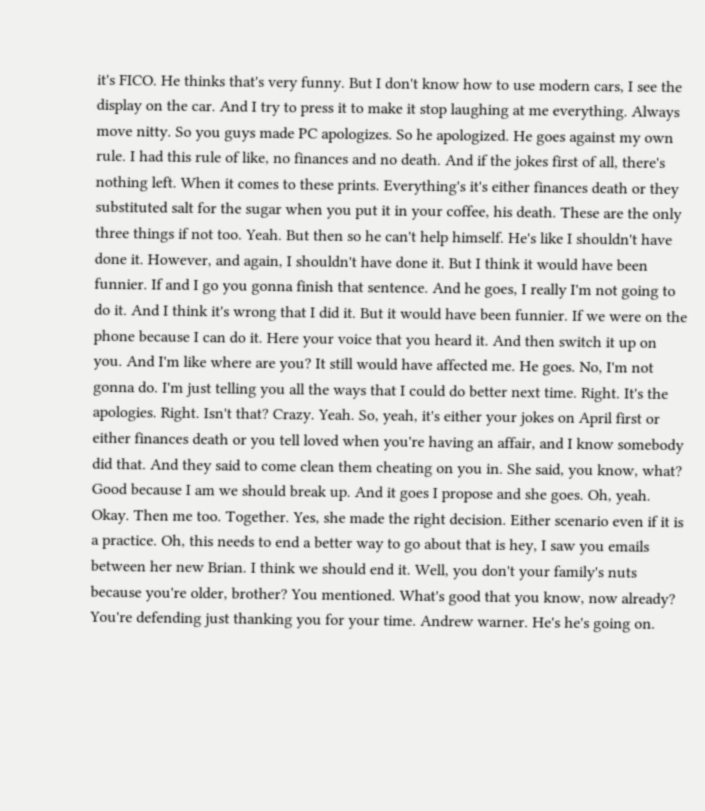it's FICO. He thinks that's very funny. But I don't know how to use modern cars, I see the display on the car. And I try to press it to make it stop laughing at me everything. Always move nitty. So you guys made PC apologizes. So he apologized. He goes against my own rule. I had this rule of like, no finances and no death. And if the jokes first of all, there's nothing left. When it comes to these prints. Everything's it's either finances death or they substituted salt for the sugar when you put it in your coffee, his death. These are the only three things if not too. Yeah. But then so he can't help himself. He's like I shouldn't have done it. However, and again, I shouldn't have done it. But I think it would have been funnier. If and I go you gonna finish that sentence. And he goes, I really I'm not going to do it. And I think it's wrong that I did it. But it would have been funnier. If we were on the phone because I can do it. Here your voice that you heard it. And then switch it up on you. And I'm like where are you? It still would have affected me. He goes. No, I'm not gonna do. I'm just telling you all the ways that I could do better next time. Right. It's the apologies. Right. Isn't that? Crazy. Yeah. So, yeah, it's either your jokes on April first or either finances death or you tell loved when you're having an affair, and I know somebody did that. And they said to come clean them cheating on you in. She said, you know, what? Good because I am we should break up. And it goes I propose and she goes. Oh, yeah. Okay. Then me too. Together. Yes, she made the right decision. Either scenario even if it is a practice. Oh, this needs to end a better way to go about that is hey, I saw you emails between her new Brian. I think we should end it. Well, you don't your family's nuts because you're older, brother? You mentioned. What's good that you know, now already? You're defending just thanking you for your time. Andrew warner. He's he's going on.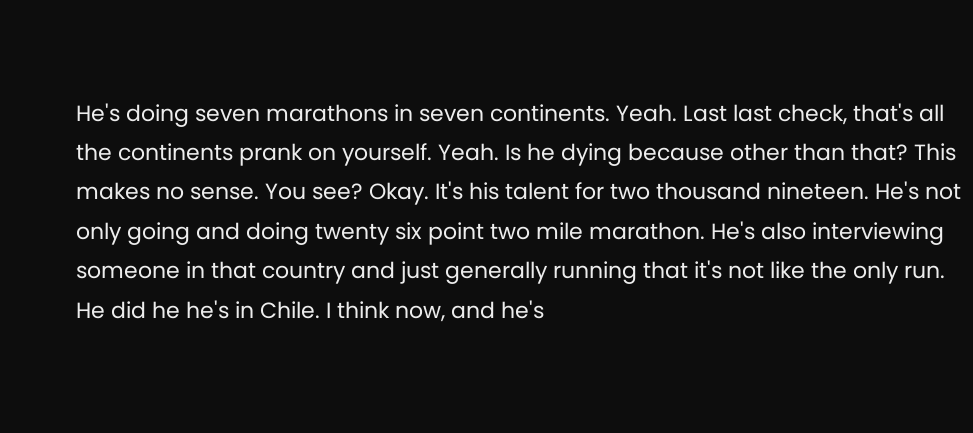He's doing seven marathons in seven continents. Yeah. Last last check, that's all the continents prank on yourself. Yeah. Is he dying because other than that? This makes no sense. You see? Okay. It's his talent for two thousand nineteen. He's not only going and doing twenty six point two mile marathon. He's also interviewing someone in that country and just generally running that it's not like the only run. He did he he's in Chile. I think now, and he's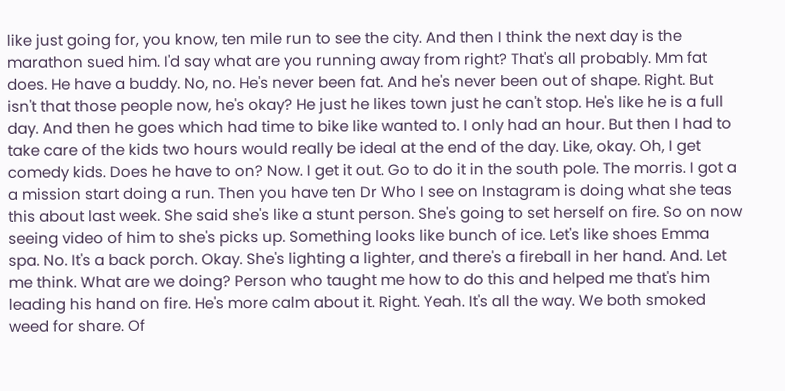like just going for, you know, ten mile run to see the city. And then I think the next day is the marathon sued him. I'd say what are you running away from right? That's all probably. Mm fat does. He have a buddy. No, no. He's never been fat. And he's never been out of shape. Right. But isn't that those people now, he's okay? He just he likes town just he can't stop. He's like he is a full day. And then he goes which had time to bike like wanted to. I only had an hour. But then I had to take care of the kids two hours would really be ideal at the end of the day. Like, okay. Oh, I get comedy kids. Does he have to on? Now. I get it out. Go to do it in the south pole. The morris. I got a a mission start doing a run. Then you have ten Dr Who I see on Instagram is doing what she teas this about last week. She said she's like a stunt person. She's going to set herself on fire. So on now seeing video of him to she's picks up. Something looks like bunch of ice. Let's like shoes Emma spa. No. It's a back porch. Okay. She's lighting a lighter, and there's a fireball in her hand. And. Let me think. What are we doing? Person who taught me how to do this and helped me that's him leading his hand on fire. He's more calm about it. Right. Yeah. It's all the way. We both smoked weed for share. Of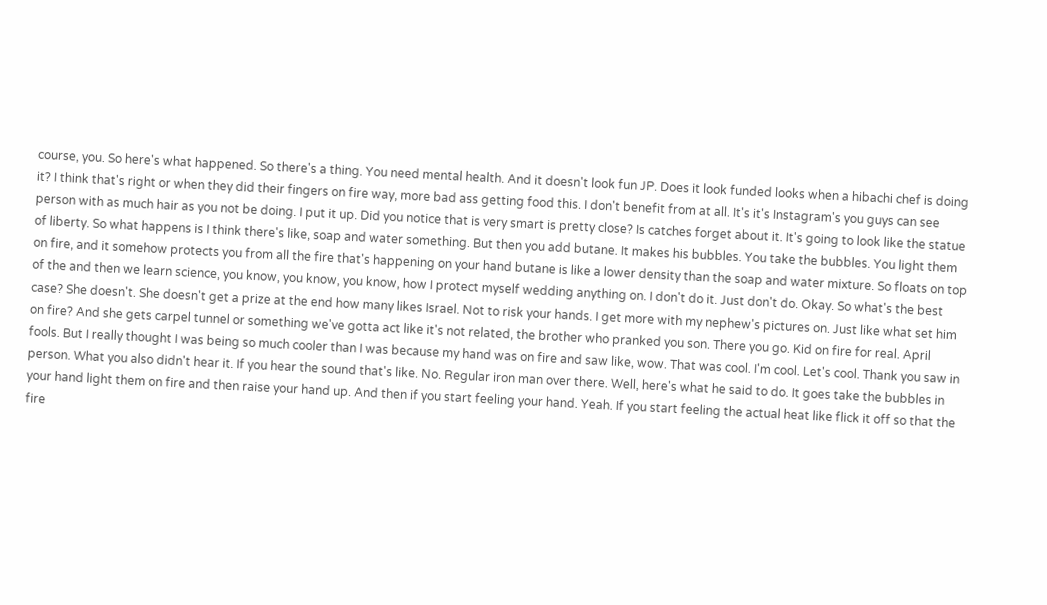course, you. So here's what happened. So there's a thing. You need mental health. And it doesn't look fun JP. Does it look funded looks when a hibachi chef is doing it? I think that's right or when they did their fingers on fire way, more bad ass getting food this. I don't benefit from at all. It's it's Instagram's you guys can see person with as much hair as you not be doing. I put it up. Did you notice that is very smart is pretty close? Is catches forget about it. It's going to look like the statue of liberty. So what happens is I think there's like, soap and water something. But then you add butane. It makes his bubbles. You take the bubbles. You light them on fire, and it somehow protects you from all the fire that's happening on your hand butane is like a lower density than the soap and water mixture. So floats on top of the and then we learn science, you know, you know, you know, how I protect myself wedding anything on. I don't do it. Just don't do. Okay. So what's the best case? She doesn't. She doesn't get a prize at the end how many likes Israel. Not to risk your hands. I get more with my nephew's pictures on. Just like what set him on fire? And she gets carpel tunnel or something we've gotta act like it's not related, the brother who pranked you son. There you go. Kid on fire for real. April fools. But I really thought I was being so much cooler than I was because my hand was on fire and saw like, wow. That was cool. I'm cool. Let's cool. Thank you saw in person. What you also didn't hear it. If you hear the sound that's like. No. Regular iron man over there. Well, here's what he said to do. It goes take the bubbles in your hand light them on fire and then raise your hand up. And then if you start feeling your hand. Yeah. If you start feeling the actual heat like flick it off so that the fire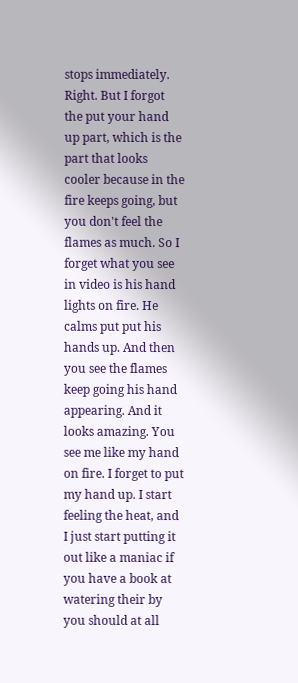stops immediately. Right. But I forgot the put your hand up part, which is the part that looks cooler because in the fire keeps going, but you don't feel the flames as much. So I forget what you see in video is his hand lights on fire. He calms put put his hands up. And then you see the flames keep going his hand appearing. And it looks amazing. You see me like my hand on fire. I forget to put my hand up. I start feeling the heat, and I just start putting it out like a maniac if you have a book at watering their by you should at all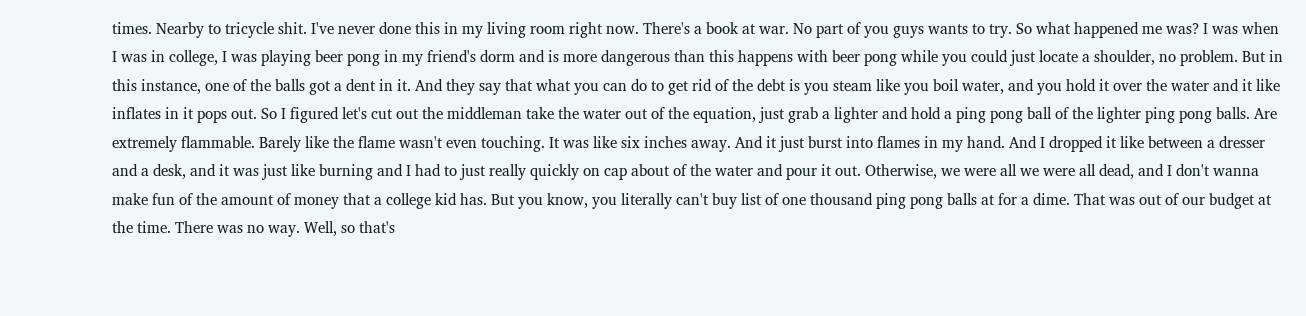times. Nearby to tricycle shit. I've never done this in my living room right now. There's a book at war. No part of you guys wants to try. So what happened me was? I was when I was in college, I was playing beer pong in my friend's dorm and is more dangerous than this happens with beer pong while you could just locate a shoulder, no problem. But in this instance, one of the balls got a dent in it. And they say that what you can do to get rid of the debt is you steam like you boil water, and you hold it over the water and it like inflates in it pops out. So I figured let's cut out the middleman take the water out of the equation, just grab a lighter and hold a ping pong ball of the lighter ping pong balls. Are extremely flammable. Barely like the flame wasn't even touching. It was like six inches away. And it just burst into flames in my hand. And I dropped it like between a dresser and a desk, and it was just like burning and I had to just really quickly on cap about of the water and pour it out. Otherwise, we were all we were all dead, and I don't wanna make fun of the amount of money that a college kid has. But you know, you literally can't buy list of one thousand ping pong balls at for a dime. That was out of our budget at the time. There was no way. Well, so that's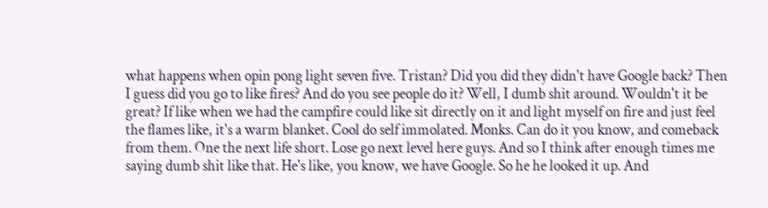what happens when opin pong light seven five. Tristan? Did you did they didn't have Google back? Then I guess did you go to like fires? And do you see people do it? Well, I dumb shit around. Wouldn't it be great? If like when we had the campfire could like sit directly on it and light myself on fire and just feel the flames like, it's a warm blanket. Cool do self immolated. Monks. Can do it you know, and comeback from them. One the next life short. Lose go next level here guys. And so I think after enough times me saying dumb shit like that. He's like, you know, we have Google. So he he looked it up. And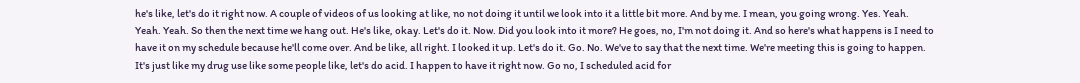he's like, let's do it right now. A couple of videos of us looking at like, no not doing it until we look into it a little bit more. And by me. I mean, you going wrong. Yes. Yeah. Yeah. Yeah. So then the next time we hang out. He's like, okay. Let's do it. Now. Did you look into it more? He goes, no, I'm not doing it. And so here's what happens is I need to have it on my schedule because he'll come over. And be like, all right. I looked it up. Let's do it. Go. No. We've to say that the next time. We're meeting this is going to happen. It's just like my drug use like some people like, let's do acid. I happen to have it right now. Go no, I scheduled acid for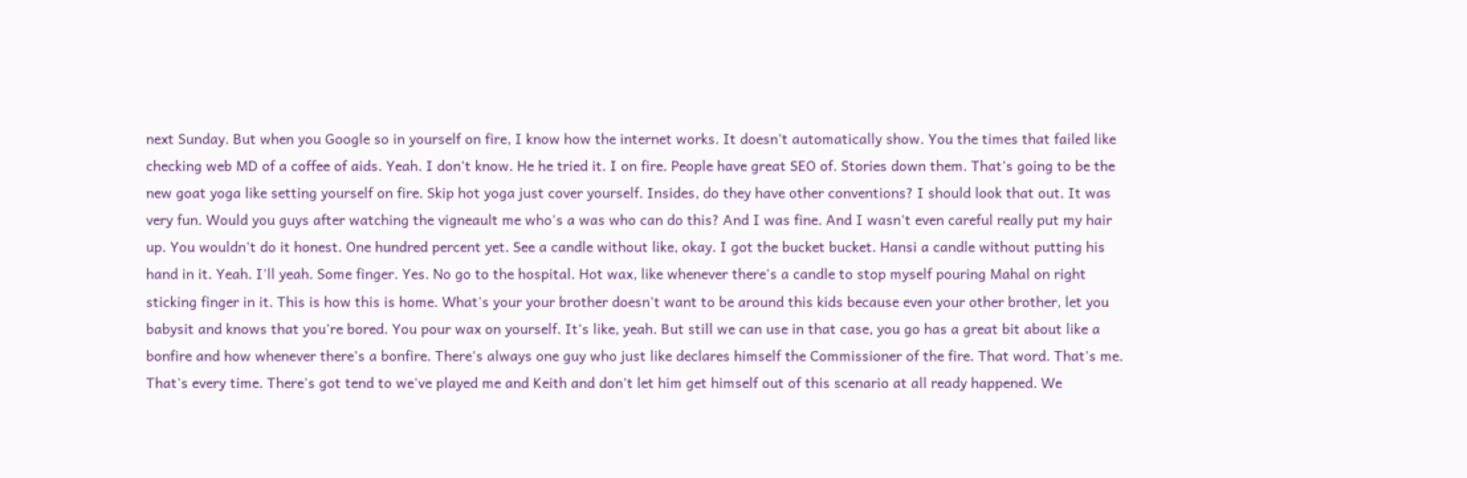next Sunday. But when you Google so in yourself on fire, I know how the internet works. It doesn't automatically show. You the times that failed like checking web MD of a coffee of aids. Yeah. I don't know. He he tried it. I on fire. People have great SEO of. Stories down them. That's going to be the new goat yoga like setting yourself on fire. Skip hot yoga just cover yourself. Insides, do they have other conventions? I should look that out. It was very fun. Would you guys after watching the vigneault me who's a was who can do this? And I was fine. And I wasn't even careful really put my hair up. You wouldn't do it honest. One hundred percent yet. See a candle without like, okay. I got the bucket bucket. Hansi a candle without putting his hand in it. Yeah. I'll yeah. Some finger. Yes. No go to the hospital. Hot wax, like whenever there's a candle to stop myself pouring Mahal on right sticking finger in it. This is how this is home. What's your your brother doesn't want to be around this kids because even your other brother, let you babysit and knows that you're bored. You pour wax on yourself. It's like, yeah. But still we can use in that case, you go has a great bit about like a bonfire and how whenever there's a bonfire. There's always one guy who just like declares himself the Commissioner of the fire. That word. That's me. That's every time. There's got tend to we've played me and Keith and don't let him get himself out of this scenario at all ready happened. We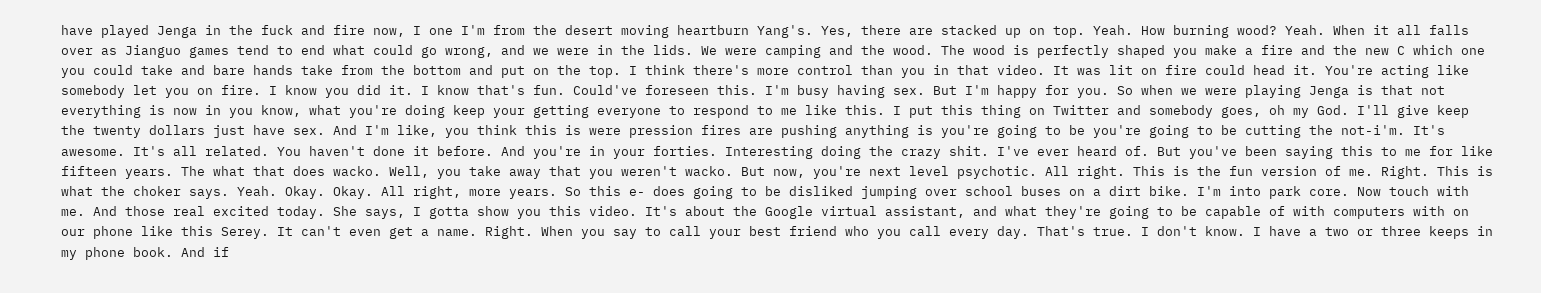have played Jenga in the fuck and fire now, I one I'm from the desert moving heartburn Yang's. Yes, there are stacked up on top. Yeah. How burning wood? Yeah. When it all falls over as Jianguo games tend to end what could go wrong, and we were in the lids. We were camping and the wood. The wood is perfectly shaped you make a fire and the new C which one you could take and bare hands take from the bottom and put on the top. I think there's more control than you in that video. It was lit on fire could head it. You're acting like somebody let you on fire. I know you did it. I know that's fun. Could've foreseen this. I'm busy having sex. But I'm happy for you. So when we were playing Jenga is that not everything is now in you know, what you're doing keep your getting everyone to respond to me like this. I put this thing on Twitter and somebody goes, oh my God. I'll give keep the twenty dollars just have sex. And I'm like, you think this is were pression fires are pushing anything is you're going to be you're going to be cutting the not-i'm. It's awesome. It's all related. You haven't done it before. And you're in your forties. Interesting doing the crazy shit. I've ever heard of. But you've been saying this to me for like fifteen years. The what that does wacko. Well, you take away that you weren't wacko. But now, you're next level psychotic. All right. This is the fun version of me. Right. This is what the choker says. Yeah. Okay. Okay. All right, more years. So this e- does going to be disliked jumping over school buses on a dirt bike. I'm into park core. Now touch with me. And those real excited today. She says, I gotta show you this video. It's about the Google virtual assistant, and what they're going to be capable of with computers with on our phone like this Serey. It can't even get a name. Right. When you say to call your best friend who you call every day. That's true. I don't know. I have a two or three keeps in my phone book. And if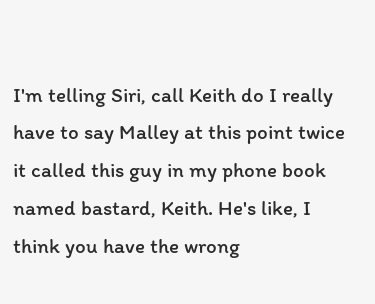I'm telling Siri, call Keith do I really have to say Malley at this point twice it called this guy in my phone book named bastard, Keith. He's like, I think you have the wrong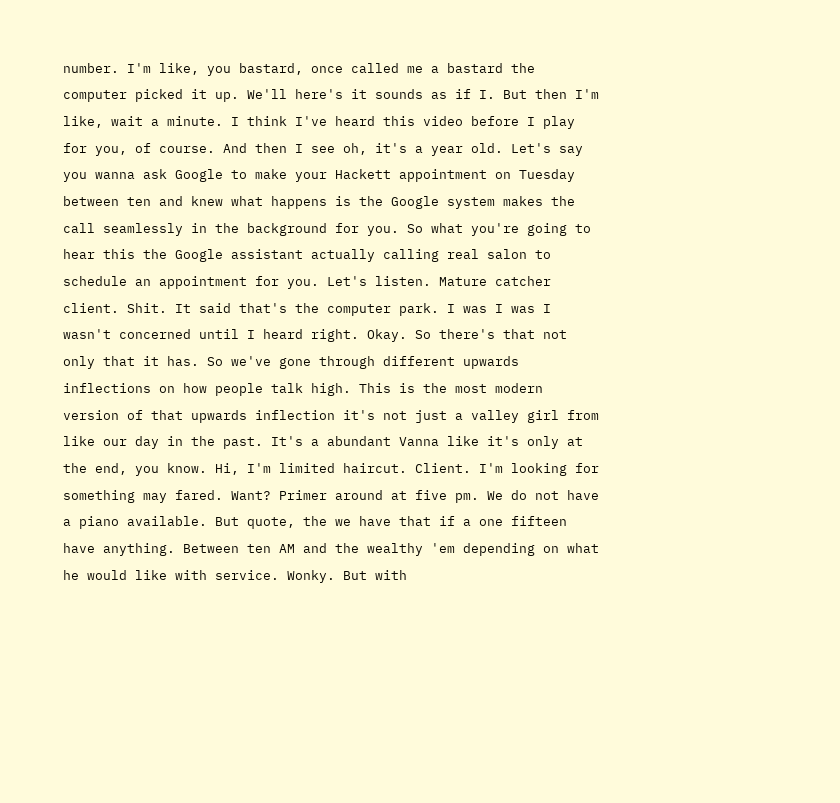number. I'm like, you bastard, once called me a bastard the computer picked it up. We'll here's it sounds as if I. But then I'm like, wait a minute. I think I've heard this video before I play for you, of course. And then I see oh, it's a year old. Let's say you wanna ask Google to make your Hackett appointment on Tuesday between ten and knew what happens is the Google system makes the call seamlessly in the background for you. So what you're going to hear this the Google assistant actually calling real salon to schedule an appointment for you. Let's listen. Mature catcher client. Shit. It said that's the computer park. I was I was I wasn't concerned until I heard right. Okay. So there's that not only that it has. So we've gone through different upwards inflections on how people talk high. This is the most modern version of that upwards inflection it's not just a valley girl from like our day in the past. It's a abundant Vanna like it's only at the end, you know. Hi, I'm limited haircut. Client. I'm looking for something may fared. Want? Primer around at five pm. We do not have a piano available. But quote, the we have that if a one fifteen have anything. Between ten AM and the wealthy 'em depending on what he would like with service. Wonky. But with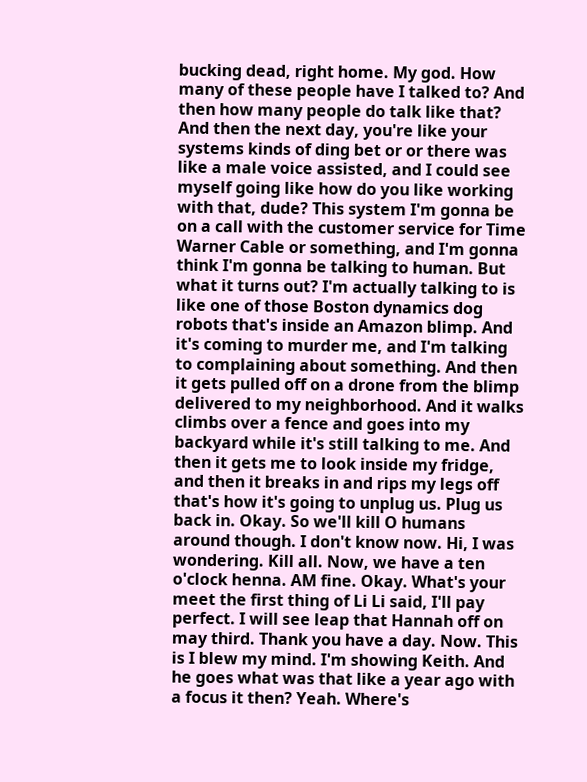bucking dead, right home. My god. How many of these people have I talked to? And then how many people do talk like that? And then the next day, you're like your systems kinds of ding bet or or there was like a male voice assisted, and I could see myself going like how do you like working with that, dude? This system I'm gonna be on a call with the customer service for Time Warner Cable or something, and I'm gonna think I'm gonna be talking to human. But what it turns out? I'm actually talking to is like one of those Boston dynamics dog robots that's inside an Amazon blimp. And it's coming to murder me, and I'm talking to complaining about something. And then it gets pulled off on a drone from the blimp delivered to my neighborhood. And it walks climbs over a fence and goes into my backyard while it's still talking to me. And then it gets me to look inside my fridge, and then it breaks in and rips my legs off that's how it's going to unplug us. Plug us back in. Okay. So we'll kill O humans around though. I don't know now. Hi, I was wondering. Kill all. Now, we have a ten o'clock henna. AM fine. Okay. What's your meet the first thing of Li Li said, I'll pay perfect. I will see leap that Hannah off on may third. Thank you have a day. Now. This is I blew my mind. I'm showing Keith. And he goes what was that like a year ago with a focus it then? Yeah. Where's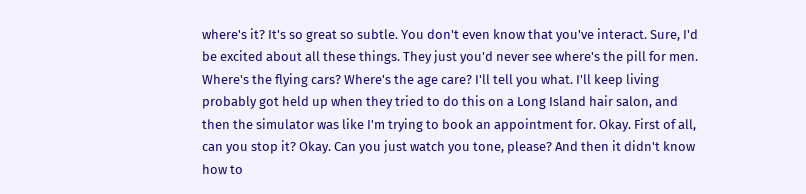where's it? It's so great so subtle. You don't even know that you've interact. Sure, I'd be excited about all these things. They just you'd never see where's the pill for men. Where's the flying cars? Where's the age care? I'll tell you what. I'll keep living probably got held up when they tried to do this on a Long Island hair salon, and then the simulator was like I'm trying to book an appointment for. Okay. First of all, can you stop it? Okay. Can you just watch you tone, please? And then it didn't know how to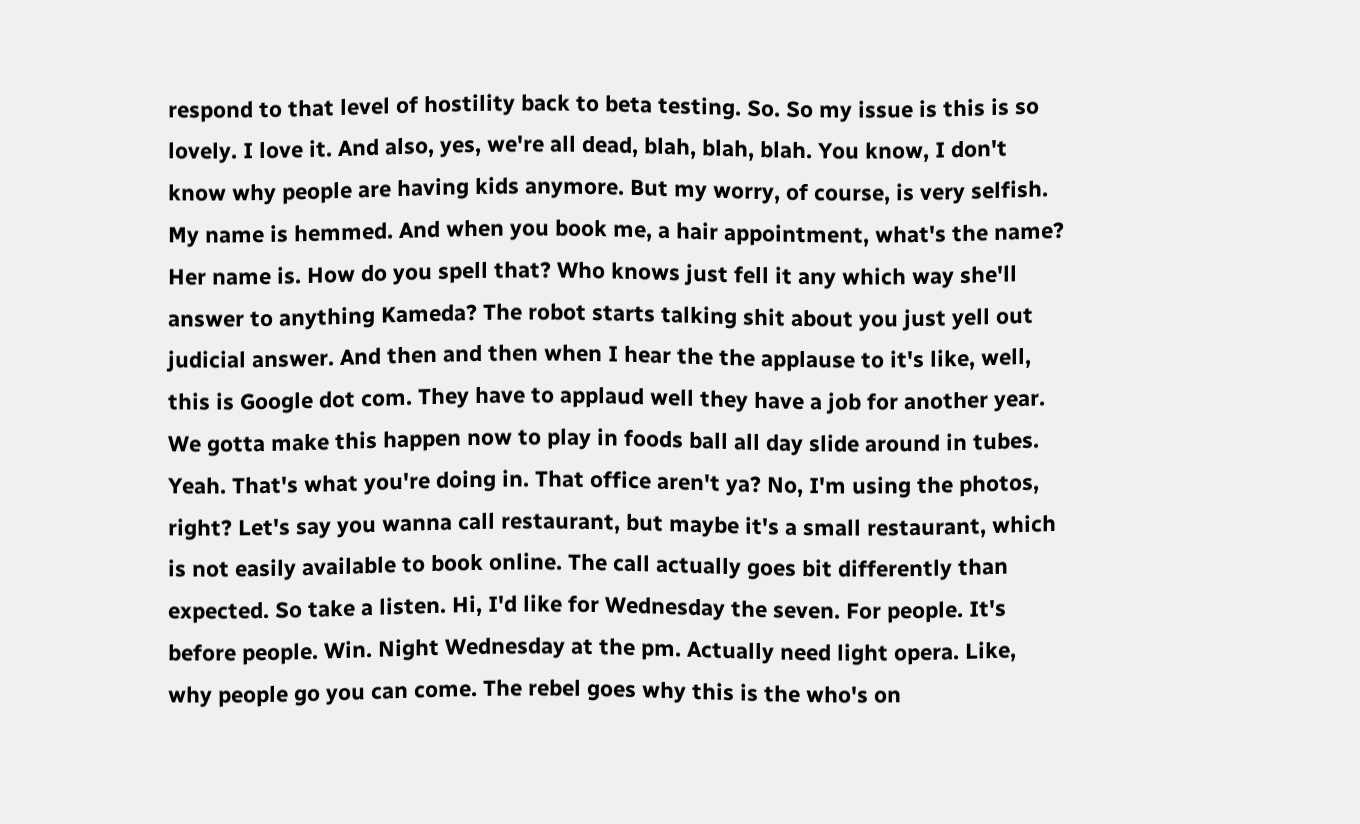respond to that level of hostility back to beta testing. So. So my issue is this is so lovely. I love it. And also, yes, we're all dead, blah, blah, blah. You know, I don't know why people are having kids anymore. But my worry, of course, is very selfish. My name is hemmed. And when you book me, a hair appointment, what's the name? Her name is. How do you spell that? Who knows just fell it any which way she'll answer to anything Kameda? The robot starts talking shit about you just yell out judicial answer. And then and then when I hear the the applause to it's like, well, this is Google dot com. They have to applaud well they have a job for another year. We gotta make this happen now to play in foods ball all day slide around in tubes. Yeah. That's what you're doing in. That office aren't ya? No, I'm using the photos, right? Let's say you wanna call restaurant, but maybe it's a small restaurant, which is not easily available to book online. The call actually goes bit differently than expected. So take a listen. Hi, I'd like for Wednesday the seven. For people. It's before people. Win. Night Wednesday at the pm. Actually need light opera. Like, why people go you can come. The rebel goes why this is the who's on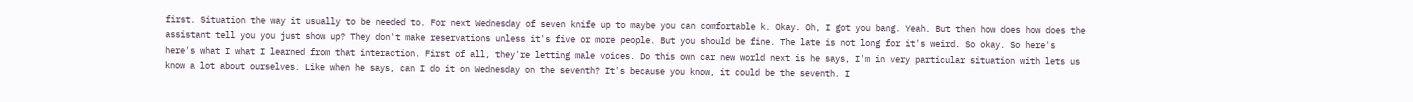first. Situation the way it usually to be needed to. For next Wednesday of seven knife up to maybe you can comfortable k. Okay. Oh, I got you bang. Yeah. But then how does how does the assistant tell you you just show up? They don't make reservations unless it's five or more people. But you should be fine. The late is not long for it's weird. So okay. So here's here's what I what I learned from that interaction. First of all, they're letting male voices. Do this own car new world next is he says, I'm in very particular situation with lets us know a lot about ourselves. Like when he says, can I do it on Wednesday on the seventh? It's because you know, it could be the seventh. I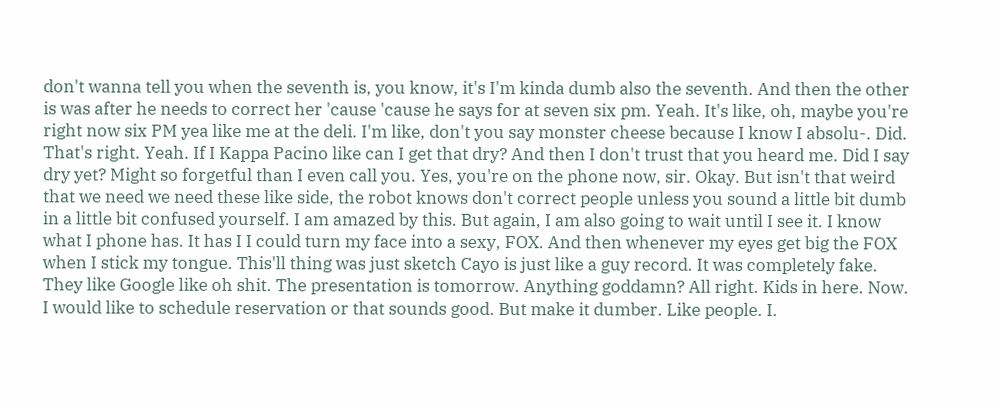don't wanna tell you when the seventh is, you know, it's I'm kinda dumb also the seventh. And then the other is was after he needs to correct her 'cause 'cause he says for at seven six pm. Yeah. It's like, oh, maybe you're right now six PM yea like me at the deli. I'm like, don't you say monster cheese because I know I absolu-. Did. That's right. Yeah. If I Kappa Pacino like can I get that dry? And then I don't trust that you heard me. Did I say dry yet? Might so forgetful than I even call you. Yes, you're on the phone now, sir. Okay. But isn't that weird that we need we need these like side, the robot knows don't correct people unless you sound a little bit dumb in a little bit confused yourself. I am amazed by this. But again, I am also going to wait until I see it. I know what I phone has. It has I I could turn my face into a sexy, FOX. And then whenever my eyes get big the FOX when I stick my tongue. This'll thing was just sketch Cayo is just like a guy record. It was completely fake. They like Google like oh shit. The presentation is tomorrow. Anything goddamn? All right. Kids in here. Now. I would like to schedule reservation or that sounds good. But make it dumber. Like people. I.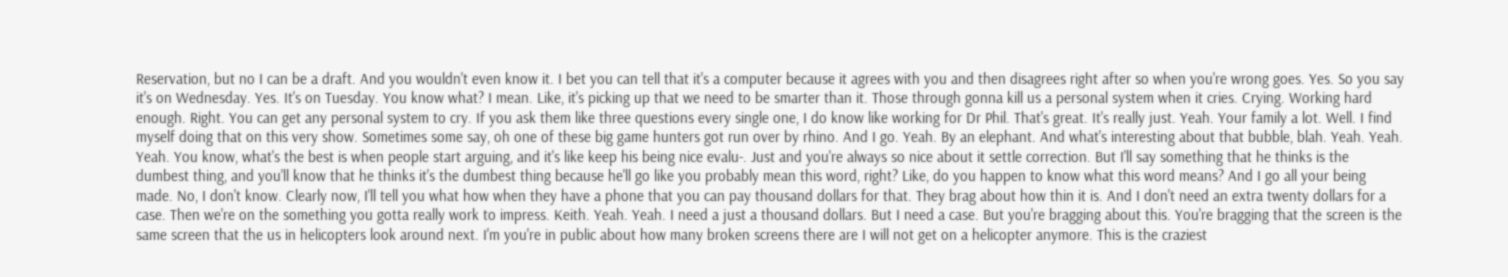Reservation, but no I can be a draft. And you wouldn't even know it. I bet you can tell that it's a computer because it agrees with you and then disagrees right after so when you're wrong goes. Yes. So you say it's on Wednesday. Yes. It's on Tuesday. You know what? I mean. Like, it's picking up that we need to be smarter than it. Those through gonna kill us a personal system when it cries. Crying. Working hard enough. Right. You can get any personal system to cry. If you ask them like three questions every single one, I do know like working for Dr Phil. That's great. It's really just. Yeah. Your family a lot. Well. I find myself doing that on this very show. Sometimes some say, oh one of these big game hunters got run over by rhino. And I go. Yeah. By an elephant. And what's interesting about that bubble, blah. Yeah. Yeah. Yeah. You know, what's the best is when people start arguing, and it's like keep his being nice evalu-. Just and you're always so nice about it settle correction. But I'll say something that he thinks is the dumbest thing, and you'll know that he thinks it's the dumbest thing because he'll go like you probably mean this word, right? Like, do you happen to know what this word means? And I go all your being made. No, I don't know. Clearly now, I'll tell you what how when they have a phone that you can pay thousand dollars for that. They brag about how thin it is. And I don't need an extra twenty dollars for a case. Then we're on the something you gotta really work to impress. Keith. Yeah. Yeah. I need a just a thousand dollars. But I need a case. But you're bragging about this. You're bragging that the screen is the same screen that the us in helicopters look around next. I'm you're in public about how many broken screens there are I will not get on a helicopter anymore. This is the craziest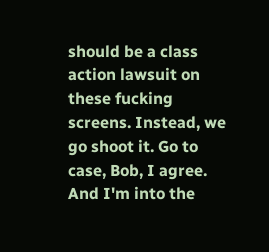should be a class action lawsuit on these fucking screens. Instead, we go shoot it. Go to case, Bob, I agree. And I'm into the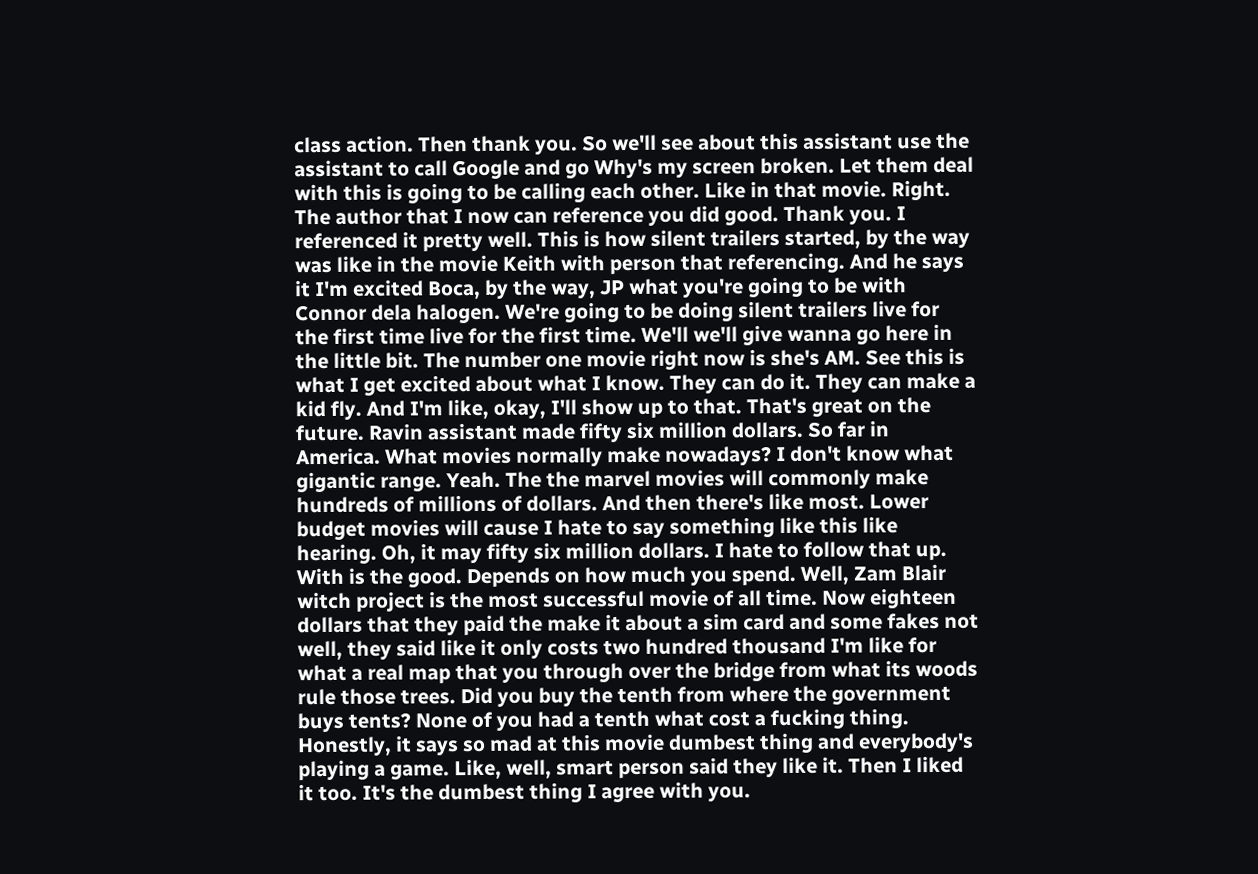class action. Then thank you. So we'll see about this assistant use the assistant to call Google and go Why's my screen broken. Let them deal with this is going to be calling each other. Like in that movie. Right. The author that I now can reference you did good. Thank you. I referenced it pretty well. This is how silent trailers started, by the way was like in the movie Keith with person that referencing. And he says it I'm excited Boca, by the way, JP what you're going to be with Connor dela halogen. We're going to be doing silent trailers live for the first time live for the first time. We'll we'll give wanna go here in the little bit. The number one movie right now is she's AM. See this is what I get excited about what I know. They can do it. They can make a kid fly. And I'm like, okay, I'll show up to that. That's great on the future. Ravin assistant made fifty six million dollars. So far in America. What movies normally make nowadays? I don't know what gigantic range. Yeah. The the marvel movies will commonly make hundreds of millions of dollars. And then there's like most. Lower budget movies will cause I hate to say something like this like hearing. Oh, it may fifty six million dollars. I hate to follow that up. With is the good. Depends on how much you spend. Well, Zam Blair witch project is the most successful movie of all time. Now eighteen dollars that they paid the make it about a sim card and some fakes not well, they said like it only costs two hundred thousand I'm like for what a real map that you through over the bridge from what its woods rule those trees. Did you buy the tenth from where the government buys tents? None of you had a tenth what cost a fucking thing. Honestly, it says so mad at this movie dumbest thing and everybody's playing a game. Like, well, smart person said they like it. Then I liked it too. It's the dumbest thing I agree with you.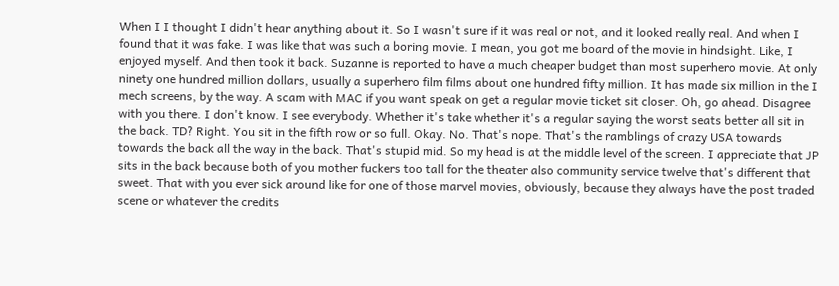When I I thought I didn't hear anything about it. So I wasn't sure if it was real or not, and it looked really real. And when I found that it was fake. I was like that was such a boring movie. I mean, you got me board of the movie in hindsight. Like, I enjoyed myself. And then took it back. Suzanne is reported to have a much cheaper budget than most superhero movie. At only ninety one hundred million dollars, usually a superhero film films about one hundred fifty million. It has made six million in the I mech screens, by the way. A scam with MAC if you want speak on get a regular movie ticket sit closer. Oh, go ahead. Disagree with you there. I don't know. I see everybody. Whether it's take whether it's a regular saying the worst seats better all sit in the back. TD? Right. You sit in the fifth row or so full. Okay. No. That's nope. That's the ramblings of crazy USA towards towards the back all the way in the back. That's stupid mid. So my head is at the middle level of the screen. I appreciate that JP sits in the back because both of you mother fuckers too tall for the theater also community service twelve that's different that sweet. That with you ever sick around like for one of those marvel movies, obviously, because they always have the post traded scene or whatever the credits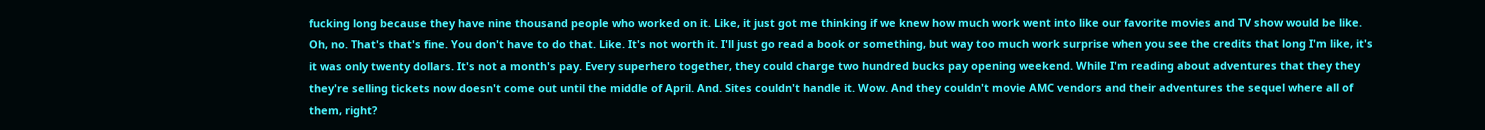fucking long because they have nine thousand people who worked on it. Like, it just got me thinking if we knew how much work went into like our favorite movies and TV show would be like. Oh, no. That's that's fine. You don't have to do that. Like. It's not worth it. I'll just go read a book or something, but way too much work surprise when you see the credits that long I'm like, it's it was only twenty dollars. It's not a month's pay. Every superhero together, they could charge two hundred bucks pay opening weekend. While I'm reading about adventures that they they they're selling tickets now doesn't come out until the middle of April. And. Sites couldn't handle it. Wow. And they couldn't movie AMC vendors and their adventures the sequel where all of them, right?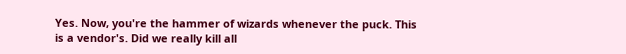Yes. Now, you're the hammer of wizards whenever the puck. This is a vendor's. Did we really kill all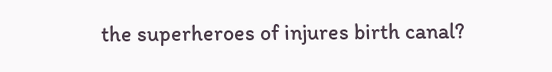the superheroes of injures birth canal?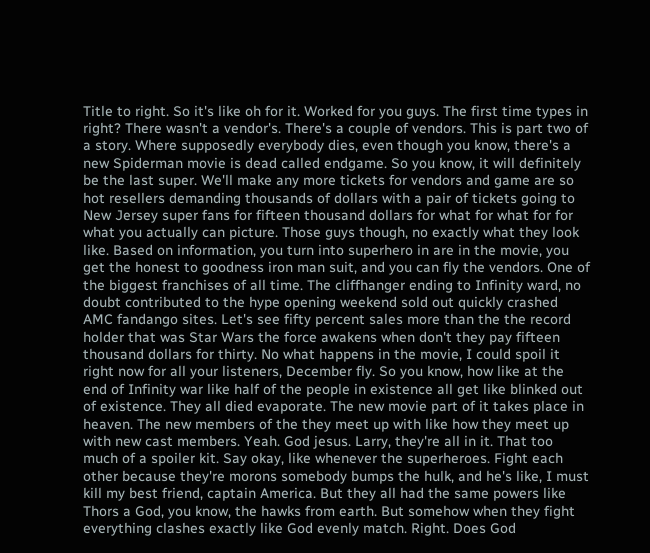Title to right. So it's like oh for it. Worked for you guys. The first time types in right? There wasn't a vendor's. There's a couple of vendors. This is part two of a story. Where supposedly everybody dies, even though you know, there's a new Spiderman movie is dead called endgame. So you know, it will definitely be the last super. We'll make any more tickets for vendors and game are so hot resellers demanding thousands of dollars with a pair of tickets going to New Jersey super fans for fifteen thousand dollars for what for what for for what you actually can picture. Those guys though, no exactly what they look like. Based on information, you turn into superhero in are in the movie, you get the honest to goodness iron man suit, and you can fly the vendors. One of the biggest franchises of all time. The cliffhanger ending to Infinity ward, no doubt contributed to the hype opening weekend sold out quickly crashed AMC fandango sites. Let's see fifty percent sales more than the the record holder that was Star Wars the force awakens when don't they pay fifteen thousand dollars for thirty. No what happens in the movie, I could spoil it right now for all your listeners, December fly. So you know, how like at the end of Infinity war like half of the people in existence all get like blinked out of existence. They all died evaporate. The new movie part of it takes place in heaven. The new members of the they meet up with like how they meet up with new cast members. Yeah. God jesus. Larry, they're all in it. That too much of a spoiler kit. Say okay, like whenever the superheroes. Fight each other because they're morons somebody bumps the hulk, and he's like, I must kill my best friend, captain America. But they all had the same powers like Thors a God, you know, the hawks from earth. But somehow when they fight everything clashes exactly like God evenly match. Right. Does God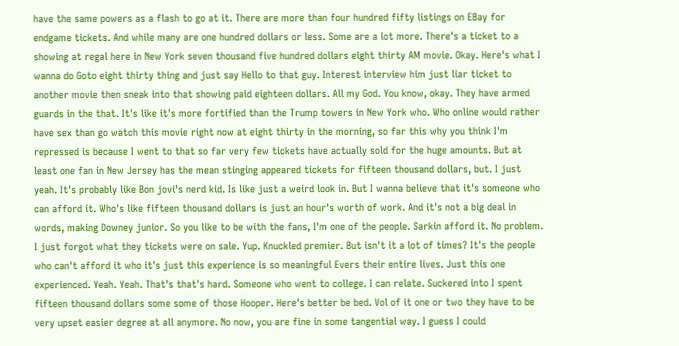have the same powers as a flash to go at it. There are more than four hundred fifty listings on EBay for endgame tickets. And while many are one hundred dollars or less. Some are a lot more. There's a ticket to a showing at regal here in New York seven thousand five hundred dollars eight thirty AM movie. Okay. Here's what I wanna do Goto eight thirty thing and just say Hello to that guy. Interest interview him just liar ticket to another movie then sneak into that showing paid eighteen dollars. All my God. You know, okay. They have armed guards in the that. It's like it's more fortified than the Trump towers in New York who. Who online would rather have sex than go watch this movie right now at eight thirty in the morning, so far this why you think I'm repressed is because I went to that so far very few tickets have actually sold for the huge amounts. But at least one fan in New Jersey has the mean stinging appeared tickets for fifteen thousand dollars, but. I just yeah. It's probably like Bon jovi's nerd kid. Is like just a weird look in. But I wanna believe that it's someone who can afford it. Who's like fifteen thousand dollars is just an hour's worth of work. And it's not a big deal in words, making Downey junior. So you like to be with the fans, I'm one of the people. Sarkin afford it. No problem. I just forgot what they tickets were on sale. Yup. Knuckled premier. But isn't it a lot of times? It's the people who can't afford it who it's just this experience is so meaningful Evers their entire lives. Just this one experienced. Yeah. Yeah. That's that's hard. Someone who went to college. I can relate. Suckered into I spent fifteen thousand dollars some some of those Hooper. Here's better be bed. Vol of it one or two they have to be very upset easier degree at all anymore. No now, you are fine in some tangential way. I guess I could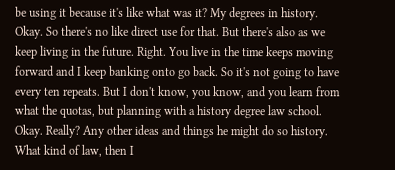be using it because it's like what was it? My degrees in history. Okay. So there's no like direct use for that. But there's also as we keep living in the future. Right. You live in the time keeps moving forward and I keep banking onto go back. So it's not going to have every ten repeats. But I don't know, you know, and you learn from what the quotas, but planning with a history degree law school. Okay. Really? Any other ideas and things he might do so history. What kind of law, then I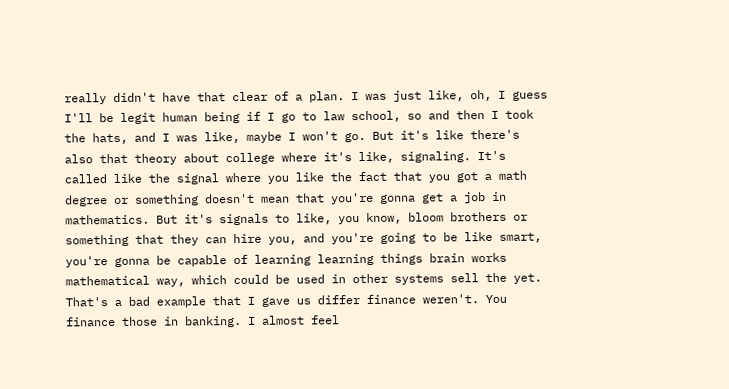really didn't have that clear of a plan. I was just like, oh, I guess I'll be legit human being if I go to law school, so and then I took the hats, and I was like, maybe I won't go. But it's like there's also that theory about college where it's like, signaling. It's called like the signal where you like the fact that you got a math degree or something doesn't mean that you're gonna get a job in mathematics. But it's signals to like, you know, bloom brothers or something that they can hire you, and you're going to be like smart, you're gonna be capable of learning learning things brain works mathematical way, which could be used in other systems sell the yet. That's a bad example that I gave us differ finance weren't. You finance those in banking. I almost feel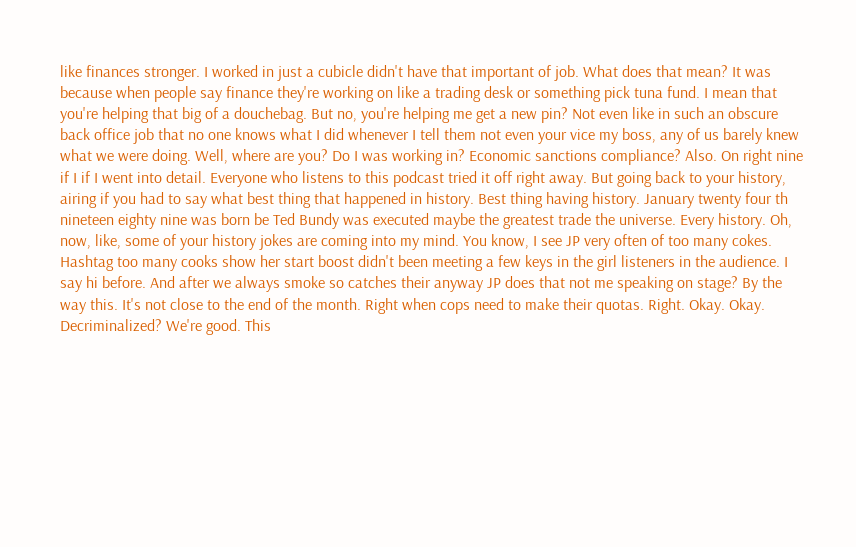like finances stronger. I worked in just a cubicle didn't have that important of job. What does that mean? It was because when people say finance they're working on like a trading desk or something pick tuna fund. I mean that you're helping that big of a douchebag. But no, you're helping me get a new pin? Not even like in such an obscure back office job that no one knows what I did whenever I tell them not even your vice my boss, any of us barely knew what we were doing. Well, where are you? Do I was working in? Economic sanctions compliance? Also. On right nine if I if I went into detail. Everyone who listens to this podcast tried it off right away. But going back to your history, airing if you had to say what best thing that happened in history. Best thing having history. January twenty four th nineteen eighty nine was born be Ted Bundy was executed maybe the greatest trade the universe. Every history. Oh, now, like, some of your history jokes are coming into my mind. You know, I see JP very often of too many cokes. Hashtag too many cooks show her start boost didn't been meeting a few keys in the girl listeners in the audience. I say hi before. And after we always smoke so catches their anyway JP does that not me speaking on stage? By the way this. It's not close to the end of the month. Right when cops need to make their quotas. Right. Okay. Okay. Decriminalized? We're good. This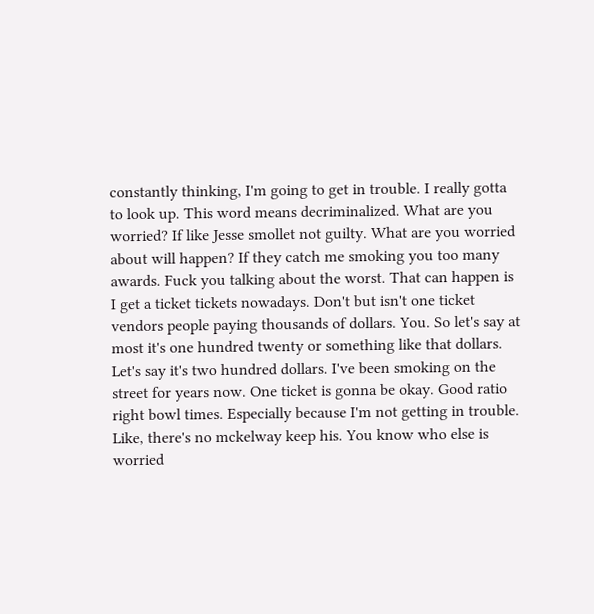constantly thinking, I'm going to get in trouble. I really gotta to look up. This word means decriminalized. What are you worried? If like Jesse smollet not guilty. What are you worried about will happen? If they catch me smoking you too many awards. Fuck you talking about the worst. That can happen is I get a ticket tickets nowadays. Don't but isn't one ticket vendors people paying thousands of dollars. You. So let's say at most it's one hundred twenty or something like that dollars. Let's say it's two hundred dollars. I've been smoking on the street for years now. One ticket is gonna be okay. Good ratio right bowl times. Especially because I'm not getting in trouble. Like, there's no mckelway keep his. You know who else is worried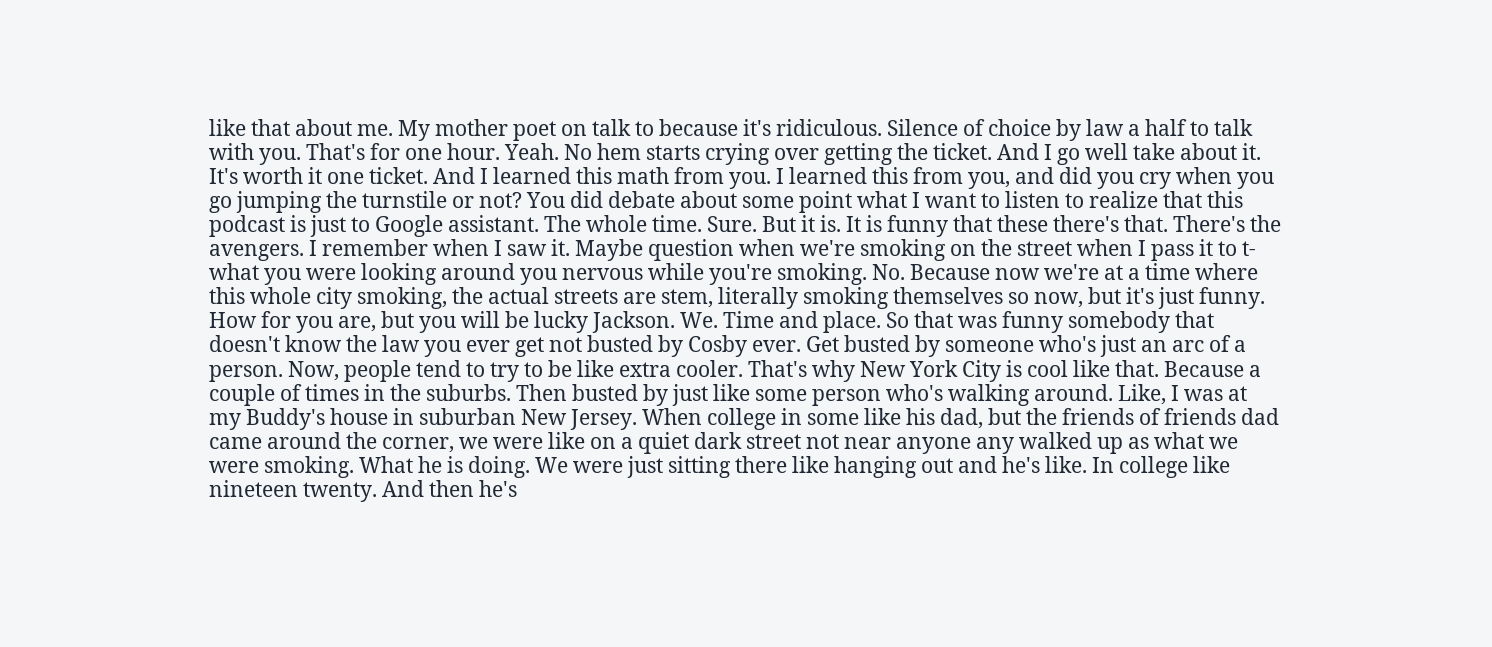like that about me. My mother poet on talk to because it's ridiculous. Silence of choice by law a half to talk with you. That's for one hour. Yeah. No hem starts crying over getting the ticket. And I go well take about it. It's worth it one ticket. And I learned this math from you. I learned this from you, and did you cry when you go jumping the turnstile or not? You did debate about some point what I want to listen to realize that this podcast is just to Google assistant. The whole time. Sure. But it is. It is funny that these there's that. There's the avengers. I remember when I saw it. Maybe question when we're smoking on the street when I pass it to t- what you were looking around you nervous while you're smoking. No. Because now we're at a time where this whole city smoking, the actual streets are stem, literally smoking themselves so now, but it's just funny. How for you are, but you will be lucky Jackson. We. Time and place. So that was funny somebody that doesn't know the law you ever get not busted by Cosby ever. Get busted by someone who's just an arc of a person. Now, people tend to try to be like extra cooler. That's why New York City is cool like that. Because a couple of times in the suburbs. Then busted by just like some person who's walking around. Like, I was at my Buddy's house in suburban New Jersey. When college in some like his dad, but the friends of friends dad came around the corner, we were like on a quiet dark street not near anyone any walked up as what we were smoking. What he is doing. We were just sitting there like hanging out and he's like. In college like nineteen twenty. And then he's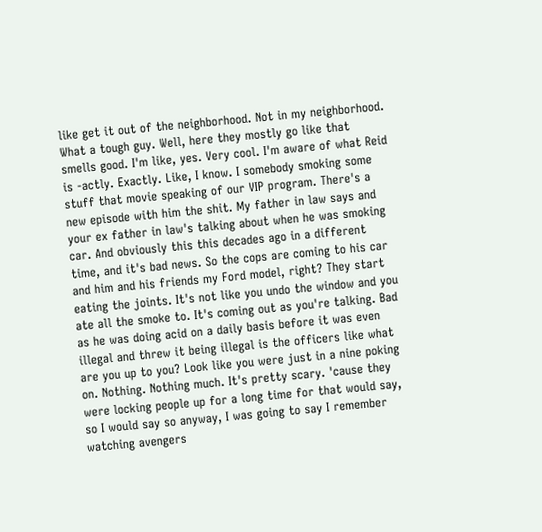like get it out of the neighborhood. Not in my neighborhood. What a tough guy. Well, here they mostly go like that smells good. I'm like, yes. Very cool. I'm aware of what Reid is -actly. Exactly. Like, I know. I somebody smoking some stuff that movie speaking of our VIP program. There's a new episode with him the shit. My father in law says and your ex father in law's talking about when he was smoking car. And obviously this this decades ago in a different time, and it's bad news. So the cops are coming to his car and him and his friends my Ford model, right? They start eating the joints. It's not like you undo the window and you ate all the smoke to. It's coming out as you're talking. Bad as he was doing acid on a daily basis before it was even illegal and threw it being illegal is the officers like what are you up to you? Look like you were just in a nine poking on. Nothing. Nothing much. It's pretty scary. 'cause they were locking people up for a long time for that would say, so I would say so anyway, I was going to say I remember watching avengers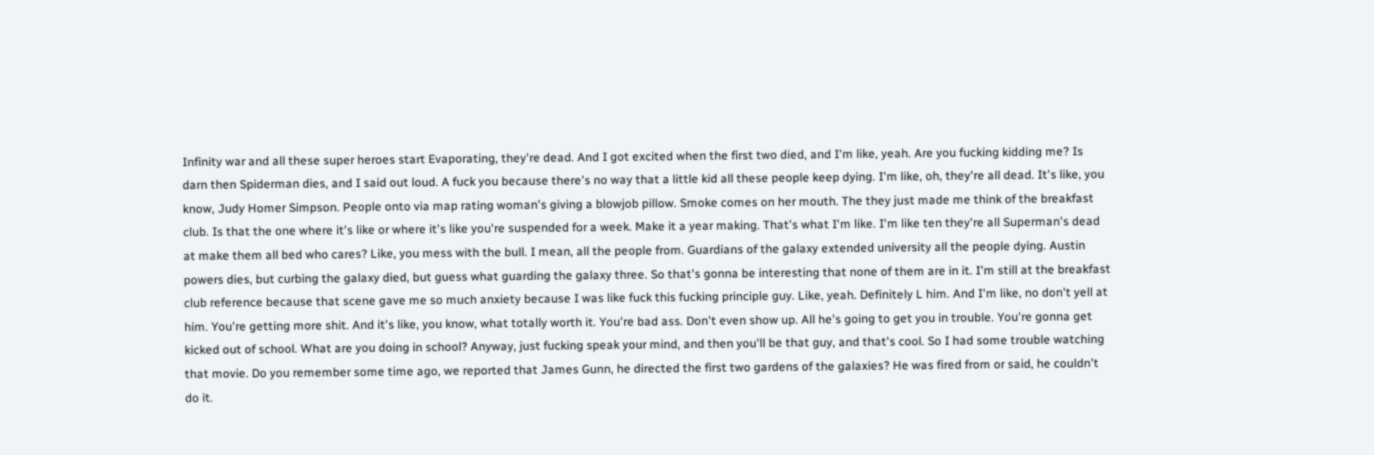Infinity war and all these super heroes start Evaporating, they're dead. And I got excited when the first two died, and I'm like, yeah. Are you fucking kidding me? Is darn then Spiderman dies, and I said out loud. A fuck you because there's no way that a little kid all these people keep dying. I'm like, oh, they're all dead. It's like, you know, Judy Homer Simpson. People onto via map rating woman's giving a blowjob pillow. Smoke comes on her mouth. The they just made me think of the breakfast club. Is that the one where it's like or where it's like you're suspended for a week. Make it a year making. That's what I'm like. I'm like ten they're all Superman's dead at make them all bed who cares? Like, you mess with the bull. I mean, all the people from. Guardians of the galaxy extended university all the people dying. Austin powers dies, but curbing the galaxy died, but guess what guarding the galaxy three. So that's gonna be interesting that none of them are in it. I'm still at the breakfast club reference because that scene gave me so much anxiety because I was like fuck this fucking principle guy. Like, yeah. Definitely L him. And I'm like, no don't yell at him. You're getting more shit. And it's like, you know, what totally worth it. You're bad ass. Don't even show up. All he's going to get you in trouble. You're gonna get kicked out of school. What are you doing in school? Anyway, just fucking speak your mind, and then you'll be that guy, and that's cool. So I had some trouble watching that movie. Do you remember some time ago, we reported that James Gunn, he directed the first two gardens of the galaxies? He was fired from or said, he couldn't do it.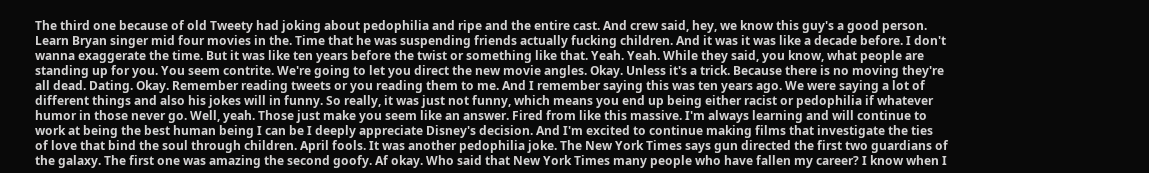The third one because of old Tweety had joking about pedophilia and ripe and the entire cast. And crew said, hey, we know this guy's a good person. Learn Bryan singer mid four movies in the. Time that he was suspending friends actually fucking children. And it was it was like a decade before. I don't wanna exaggerate the time. But it was like ten years before the twist or something like that. Yeah. Yeah. While they said, you know, what people are standing up for you. You seem contrite. We're going to let you direct the new movie angles. Okay. Unless it's a trick. Because there is no moving they're all dead. Dating. Okay. Remember reading tweets or you reading them to me. And I remember saying this was ten years ago. We were saying a lot of different things and also his jokes will in funny. So really, it was just not funny, which means you end up being either racist or pedophilia if whatever humor in those never go. Well, yeah. Those just make you seem like an answer. Fired from like this massive. I'm always learning and will continue to work at being the best human being I can be I deeply appreciate Disney's decision. And I'm excited to continue making films that investigate the ties of love that bind the soul through children. April fools. It was another pedophilia joke. The New York Times says gun directed the first two guardians of the galaxy. The first one was amazing the second goofy. Af okay. Who said that New York Times many people who have fallen my career? I know when I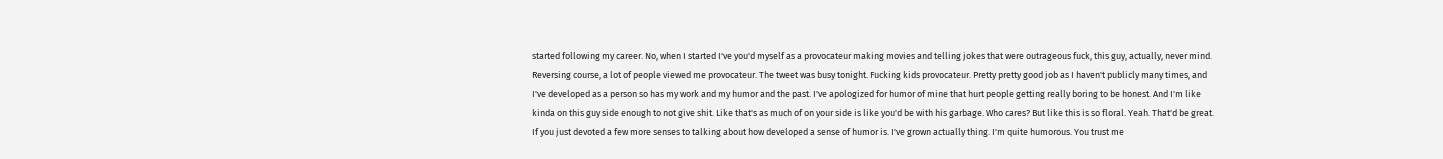started following my career. No, when I started I've you'd myself as a provocateur making movies and telling jokes that were outrageous fuck, this guy, actually, never mind. Reversing course, a lot of people viewed me provocateur. The tweet was busy tonight. Fucking kids provocateur. Pretty pretty good job as I haven't publicly many times, and I've developed as a person so has my work and my humor and the past. I've apologized for humor of mine that hurt people getting really boring to be honest. And I'm like kinda on this guy side enough to not give shit. Like that's as much of on your side is like you'd be with his garbage. Who cares? But like this is so floral. Yeah. That'd be great. If you just devoted a few more senses to talking about how developed a sense of humor is. I've grown actually thing. I'm quite humorous. You trust me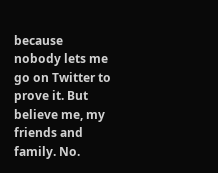because nobody lets me go on Twitter to prove it. But believe me, my friends and family. No.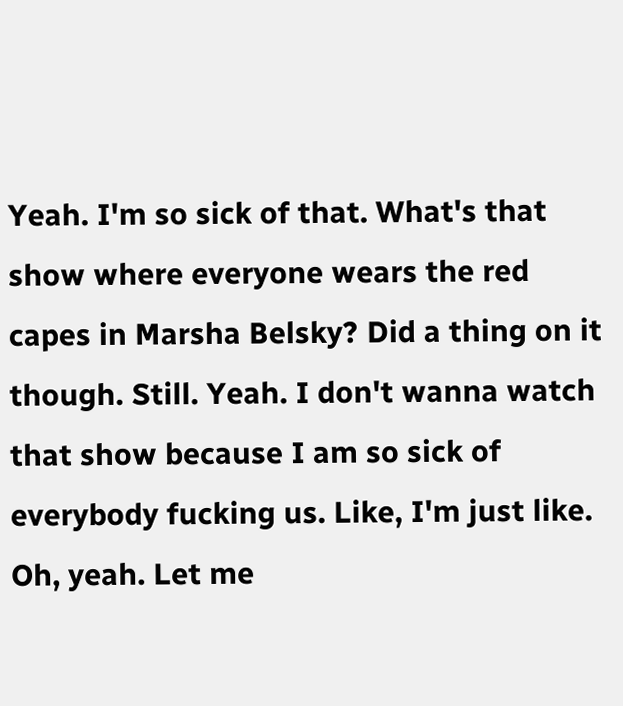Yeah. I'm so sick of that. What's that show where everyone wears the red capes in Marsha Belsky? Did a thing on it though. Still. Yeah. I don't wanna watch that show because I am so sick of everybody fucking us. Like, I'm just like. Oh, yeah. Let me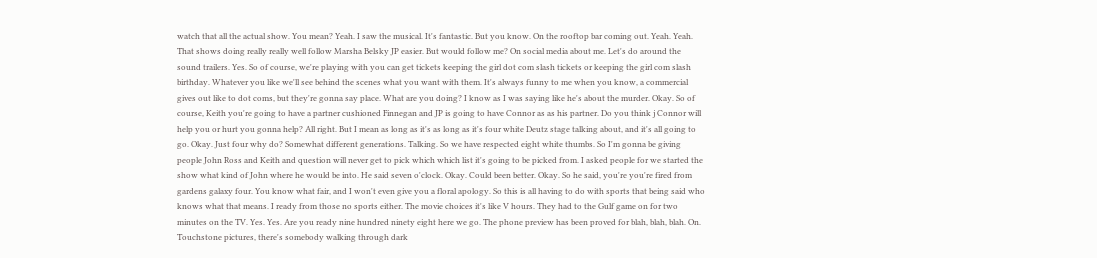watch that all the actual show. You mean? Yeah. I saw the musical. It's fantastic. But you know. On the rooftop bar coming out. Yeah. Yeah. That shows doing really really well follow Marsha Belsky JP easier. But would follow me? On social media about me. Let's do around the sound trailers. Yes. So of course, we're playing with you can get tickets keeping the girl dot com slash tickets or keeping the girl com slash birthday. Whatever you like we'll see behind the scenes what you want with them. It's always funny to me when you know, a commercial gives out like to dot coms, but they're gonna say place. What are you doing? I know as I was saying like he's about the murder. Okay. So of course, Keith you're going to have a partner cushioned Finnegan and JP is going to have Connor as as his partner. Do you think j Connor will help you or hurt you gonna help? All right. But I mean as long as it's as long as it's four white Deutz stage talking about, and it's all going to go. Okay. Just four why do? Somewhat different generations. Talking. So we have respected eight white thumbs. So I'm gonna be giving people John Ross and Keith and question will never get to pick which which list it's going to be picked from. I asked people for we started the show what kind of John where he would be into. He said seven o'clock. Okay. Could been better. Okay. So he said, you're you're fired from gardens galaxy four. You know what fair, and I won't even give you a floral apology. So this is all having to do with sports that being said who knows what that means. I ready from those no sports either. The movie choices it's like V hours. They had to the Gulf game on for two minutes on the TV. Yes. Yes. Are you ready nine hundred ninety eight here we go. The phone preview has been proved for blah, blah, blah. On. Touchstone pictures, there's somebody walking through dark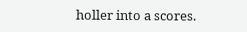holler into a scores.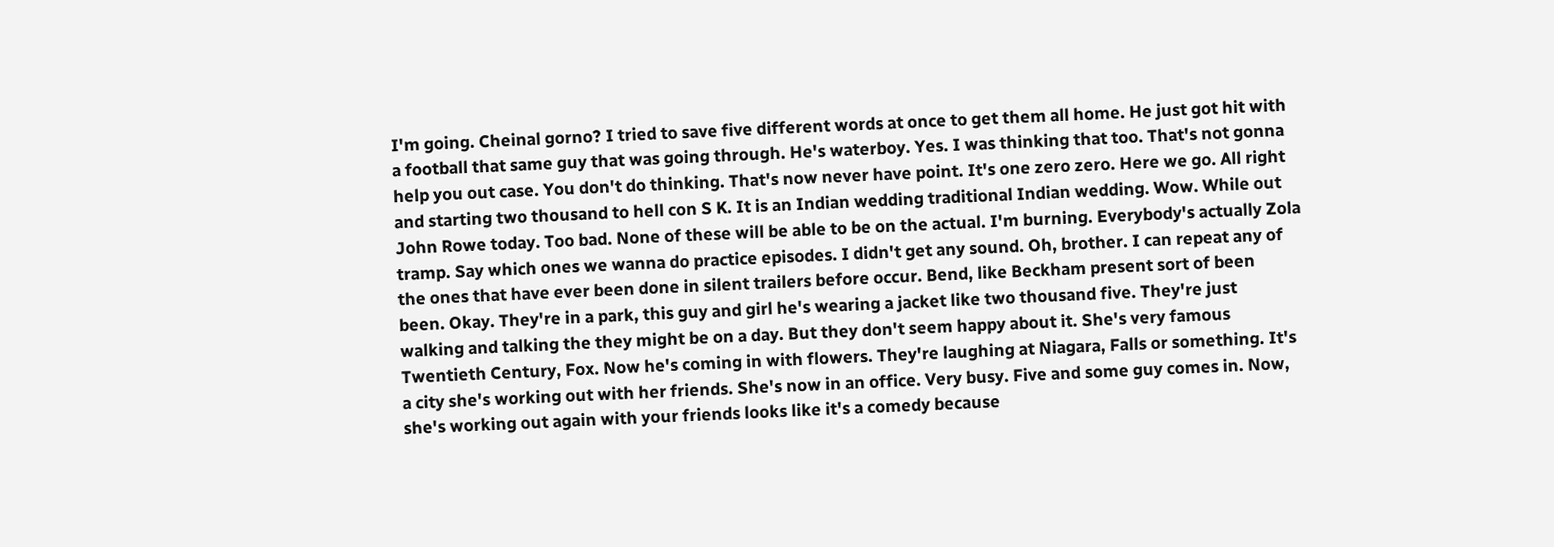I'm going. Cheinal gorno? I tried to save five different words at once to get them all home. He just got hit with a football that same guy that was going through. He's waterboy. Yes. I was thinking that too. That's not gonna help you out case. You don't do thinking. That's now never have point. It's one zero zero. Here we go. All right and starting two thousand to hell con S K. It is an Indian wedding traditional Indian wedding. Wow. While out John Rowe today. Too bad. None of these will be able to be on the actual. I'm burning. Everybody's actually Zola tramp. Say which ones we wanna do practice episodes. I didn't get any sound. Oh, brother. I can repeat any of the ones that have ever been done in silent trailers before occur. Bend, like Beckham present sort of been been. Okay. They're in a park, this guy and girl he's wearing a jacket like two thousand five. They're just walking and talking the they might be on a day. But they don't seem happy about it. She's very famous Twentieth Century, Fox. Now he's coming in with flowers. They're laughing at Niagara, Falls or something. It's a city she's working out with her friends. She's now in an office. Very busy. Five and some guy comes in. Now, she's working out again with your friends looks like it's a comedy because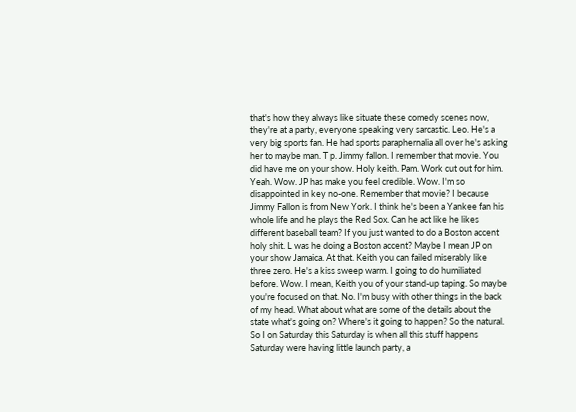that's how they always like situate these comedy scenes now, they're at a party, everyone speaking very sarcastic. Leo. He's a very big sports fan. He had sports paraphernalia all over he's asking her to maybe man. T p. Jimmy fallon. I remember that movie. You did have me on your show. Holy keith. Pam. Work cut out for him. Yeah. Wow. JP has make you feel credible. Wow. I'm so disappointed in key no-one. Remember that movie? I because Jimmy Fallon is from New York. I think he's been a Yankee fan his whole life and he plays the Red Sox. Can he act like he likes different baseball team? If you just wanted to do a Boston accent holy shit. L was he doing a Boston accent? Maybe I mean JP on your show Jamaica. At that. Keith you can failed miserably like three zero. He's a kiss sweep warm. I going to do humiliated before. Wow. I mean, Keith you of your stand-up taping. So maybe you're focused on that. No. I'm busy with other things in the back of my head. What about what are some of the details about the state what's going on? Where's it going to happen? So the natural. So I on Saturday this Saturday is when all this stuff happens Saturday were having little launch party, a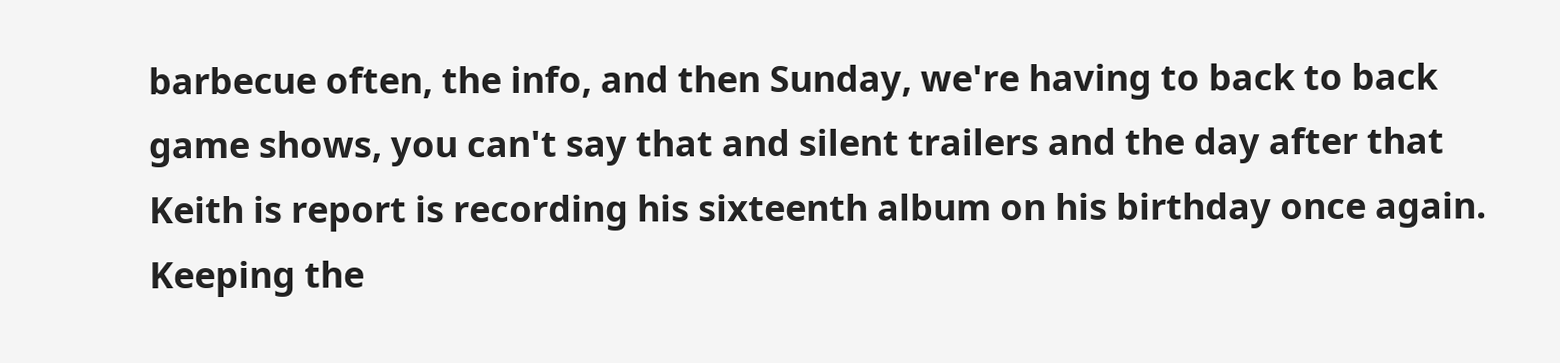barbecue often, the info, and then Sunday, we're having to back to back game shows, you can't say that and silent trailers and the day after that Keith is report is recording his sixteenth album on his birthday once again. Keeping the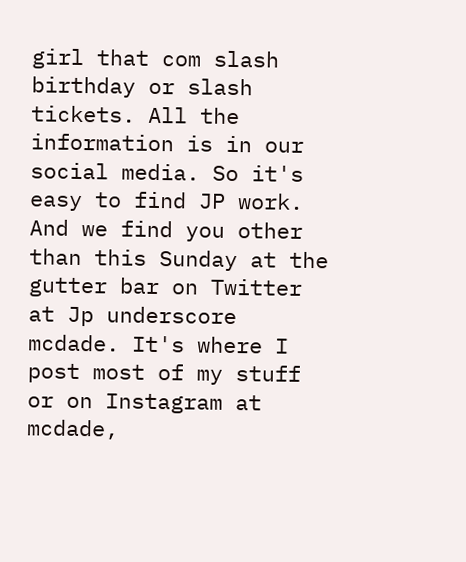girl that com slash birthday or slash tickets. All the information is in our social media. So it's easy to find JP work. And we find you other than this Sunday at the gutter bar on Twitter at Jp underscore mcdade. It's where I post most of my stuff or on Instagram at mcdade,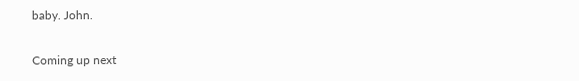baby. John.

Coming up next